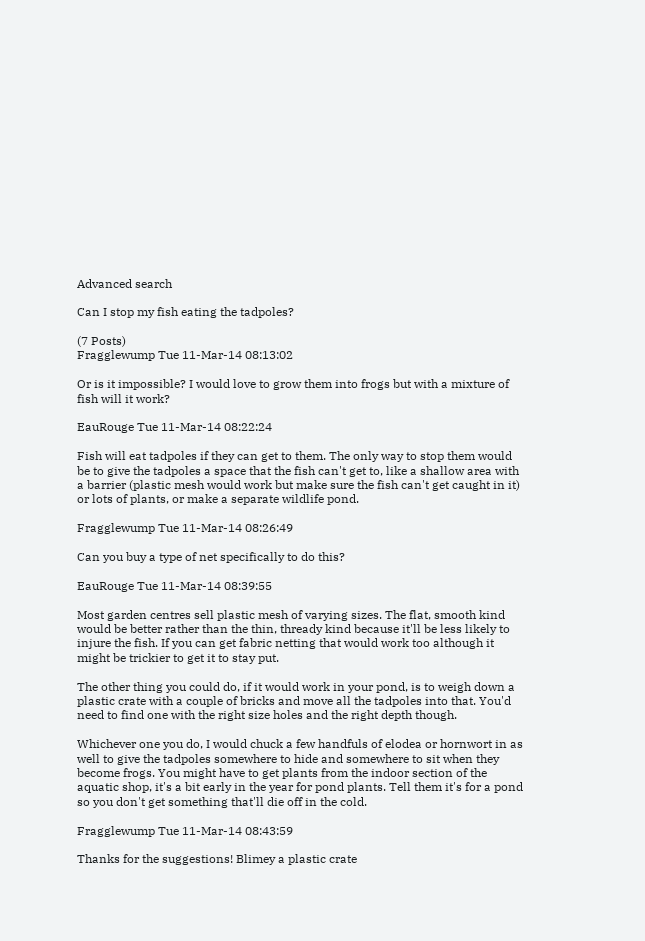Advanced search

Can I stop my fish eating the tadpoles?

(7 Posts)
Fragglewump Tue 11-Mar-14 08:13:02

Or is it impossible? I would love to grow them into frogs but with a mixture of fish will it work?

EauRouge Tue 11-Mar-14 08:22:24

Fish will eat tadpoles if they can get to them. The only way to stop them would be to give the tadpoles a space that the fish can't get to, like a shallow area with a barrier (plastic mesh would work but make sure the fish can't get caught in it) or lots of plants, or make a separate wildlife pond.

Fragglewump Tue 11-Mar-14 08:26:49

Can you buy a type of net specifically to do this?

EauRouge Tue 11-Mar-14 08:39:55

Most garden centres sell plastic mesh of varying sizes. The flat, smooth kind would be better rather than the thin, thready kind because it'll be less likely to injure the fish. If you can get fabric netting that would work too although it might be trickier to get it to stay put.

The other thing you could do, if it would work in your pond, is to weigh down a plastic crate with a couple of bricks and move all the tadpoles into that. You'd need to find one with the right size holes and the right depth though.

Whichever one you do, I would chuck a few handfuls of elodea or hornwort in as well to give the tadpoles somewhere to hide and somewhere to sit when they become frogs. You might have to get plants from the indoor section of the aquatic shop, it's a bit early in the year for pond plants. Tell them it's for a pond so you don't get something that'll die off in the cold.

Fragglewump Tue 11-Mar-14 08:43:59

Thanks for the suggestions! Blimey a plastic crate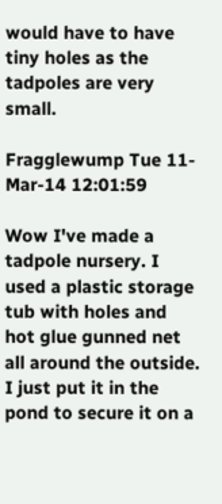would have to have tiny holes as the tadpoles are very small.

Fragglewump Tue 11-Mar-14 12:01:59

Wow I've made a tadpole nursery. I used a plastic storage tub with holes and hot glue gunned net all around the outside. I just put it in the pond to secure it on a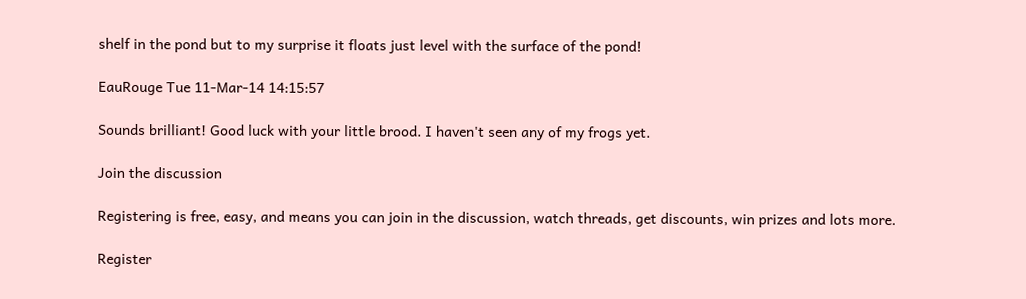shelf in the pond but to my surprise it floats just level with the surface of the pond!

EauRouge Tue 11-Mar-14 14:15:57

Sounds brilliant! Good luck with your little brood. I haven't seen any of my frogs yet.

Join the discussion

Registering is free, easy, and means you can join in the discussion, watch threads, get discounts, win prizes and lots more.

Register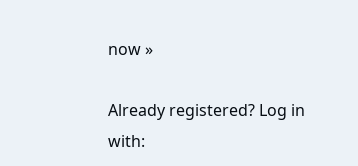now »

Already registered? Log in with: